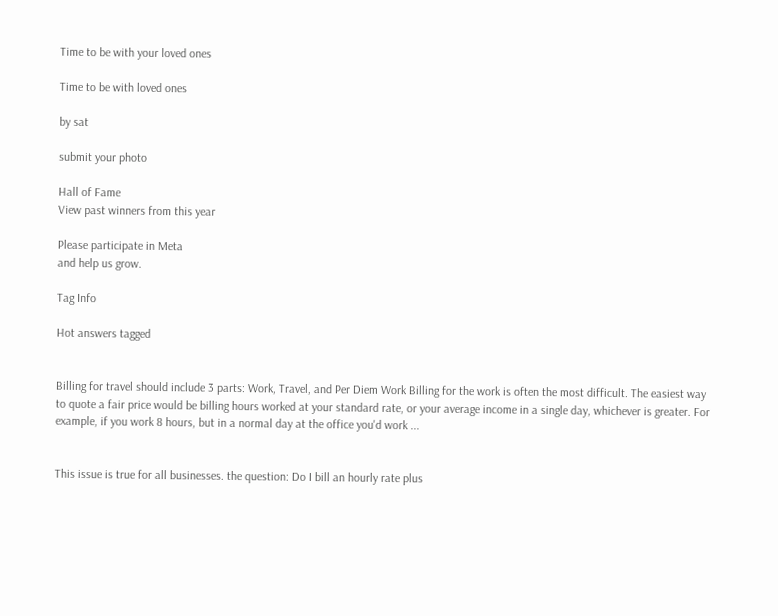Time to be with your loved ones

Time to be with loved ones

by sat

submit your photo

Hall of Fame
View past winners from this year

Please participate in Meta
and help us grow.

Tag Info

Hot answers tagged


Billing for travel should include 3 parts: Work, Travel, and Per Diem Work Billing for the work is often the most difficult. The easiest way to quote a fair price would be billing hours worked at your standard rate, or your average income in a single day, whichever is greater. For example, if you work 8 hours, but in a normal day at the office you'd work ...


This issue is true for all businesses. the question: Do I bill an hourly rate plus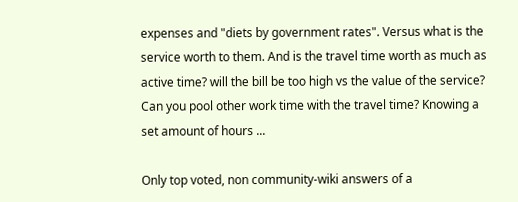expenses and "diets by government rates". Versus what is the service worth to them. And is the travel time worth as much as active time? will the bill be too high vs the value of the service? Can you pool other work time with the travel time? Knowing a set amount of hours ...

Only top voted, non community-wiki answers of a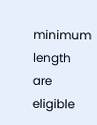minimum length are eligible